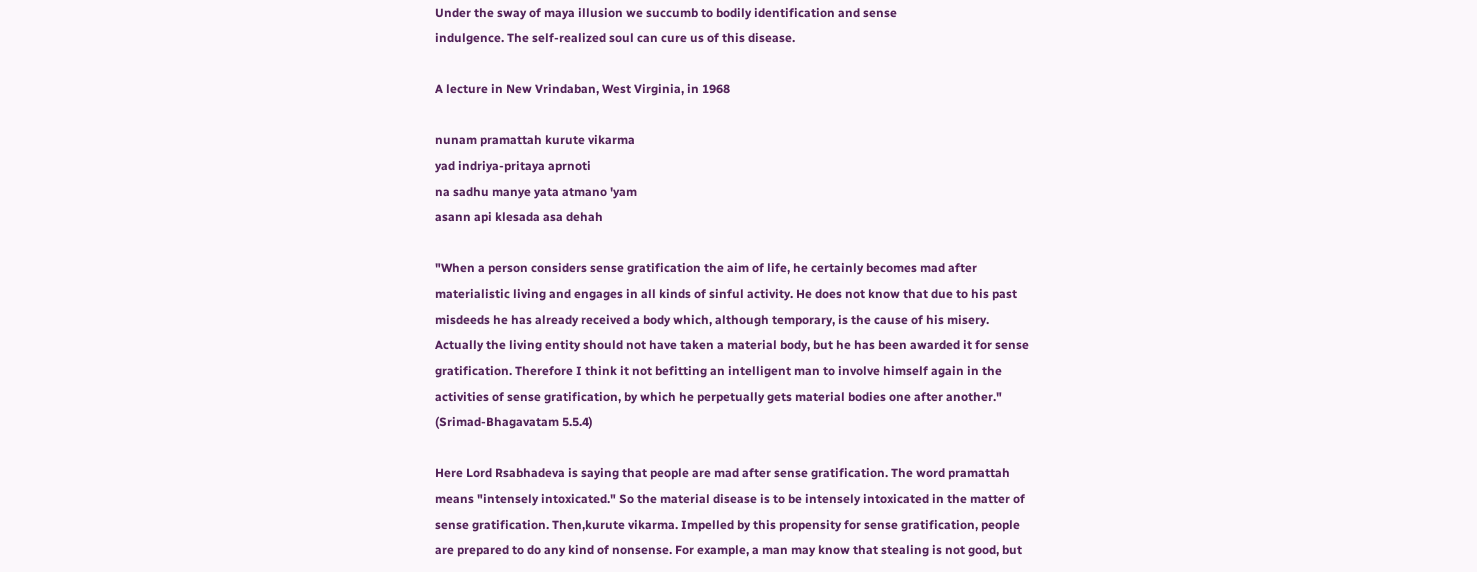Under the sway of maya illusion we succumb to bodily identification and sense
indulgence. The self-realized soul can cure us of this disease.

A lecture in New Vrindaban, West Virginia, in 1968

nunam pramattah kurute vikarma
yad indriya-pritaya aprnoti
na sadhu manye yata atmano 'yam
asann api klesada asa dehah

"When a person considers sense gratification the aim of life, he certainly becomes mad after materialistic living and engages in all kinds of sinful activity. He does not know that due to his past misdeeds he has already received a body which, although temporary, is the cause of his misery. Actually the living entity should not have taken a material body, but he has been awarded it for sense gratification. Therefore I think it not befitting an intelligent man to involve himself again in the activities of sense gratification, by which he perpetually gets material bodies one after another." (Srimad-Bhagavatam 5.5.4)

Here Lord Rsabhadeva is saying that people are mad after sense gratification. The word pramattah means "intensely intoxicated." So the material disease is to be intensely intoxicated in the matter of sense gratification. Then,kurute vikarma. Impelled by this propensity for sense gratification, people are prepared to do any kind of nonsense. For example, a man may know that stealing is not good, but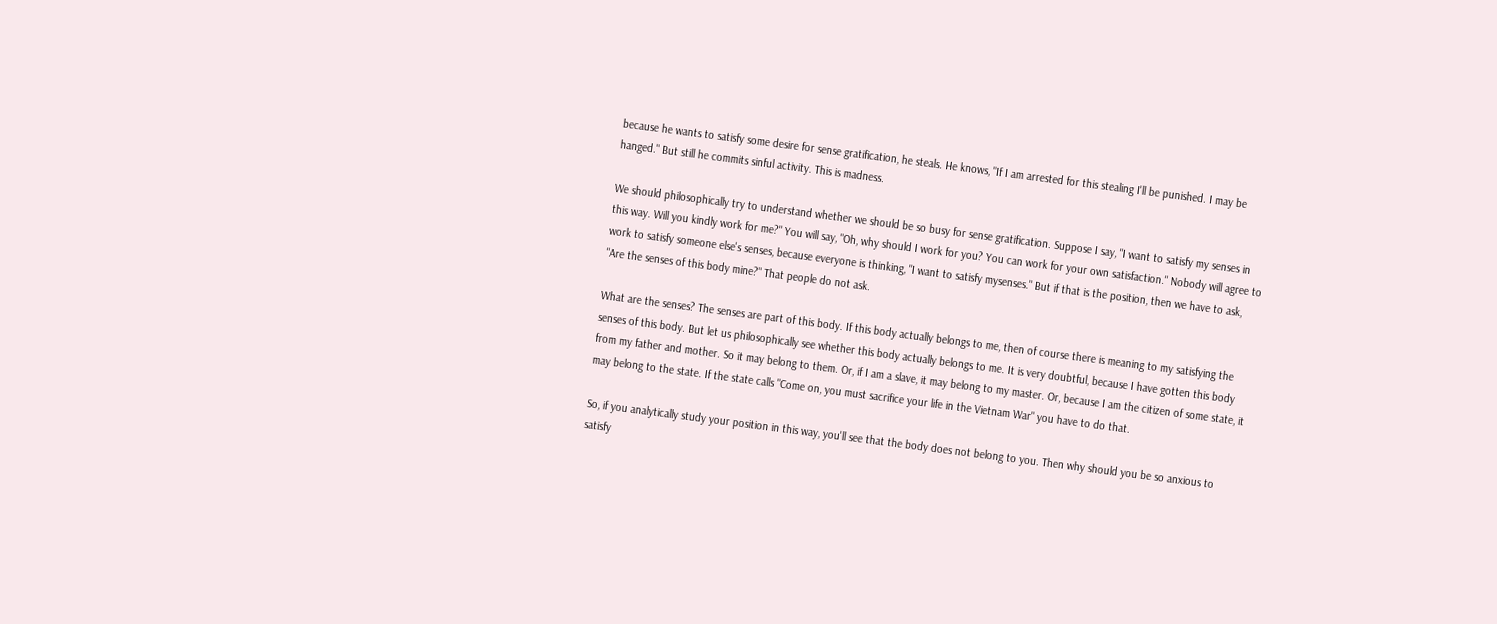because he wants to satisfy some desire for sense gratification, he steals. He knows, "If I am arrested for this stealing I'll be punished. I may be hanged." But still he commits sinful activity. This is madness.

We should philosophically try to understand whether we should be so busy for sense gratification. Suppose I say, "I want to satisfy my senses in this way. Will you kindly work for me?" You will say, "Oh, why should I work for you? You can work for your own satisfaction." Nobody will agree to work to satisfy someone else's senses, because everyone is thinking, "I want to satisfy mysenses." But if that is the position, then we have to ask, "Are the senses of this body mine?" That people do not ask.

What are the senses? The senses are part of this body. If this body actually belongs to me, then of course there is meaning to my satisfying the senses of this body. But let us philosophically see whether this body actually belongs to me. It is very doubtful, because I have gotten this body from my father and mother. So it may belong to them. Or, if I am a slave, it may belong to my master. Or, because I am the citizen of some state, it may belong to the state. If the state calls "Come on, you must sacrifice your life in the Vietnam War" you have to do that.

So, if you analytically study your position in this way, you'll see that the body does not belong to you. Then why should you be so anxious to satisfy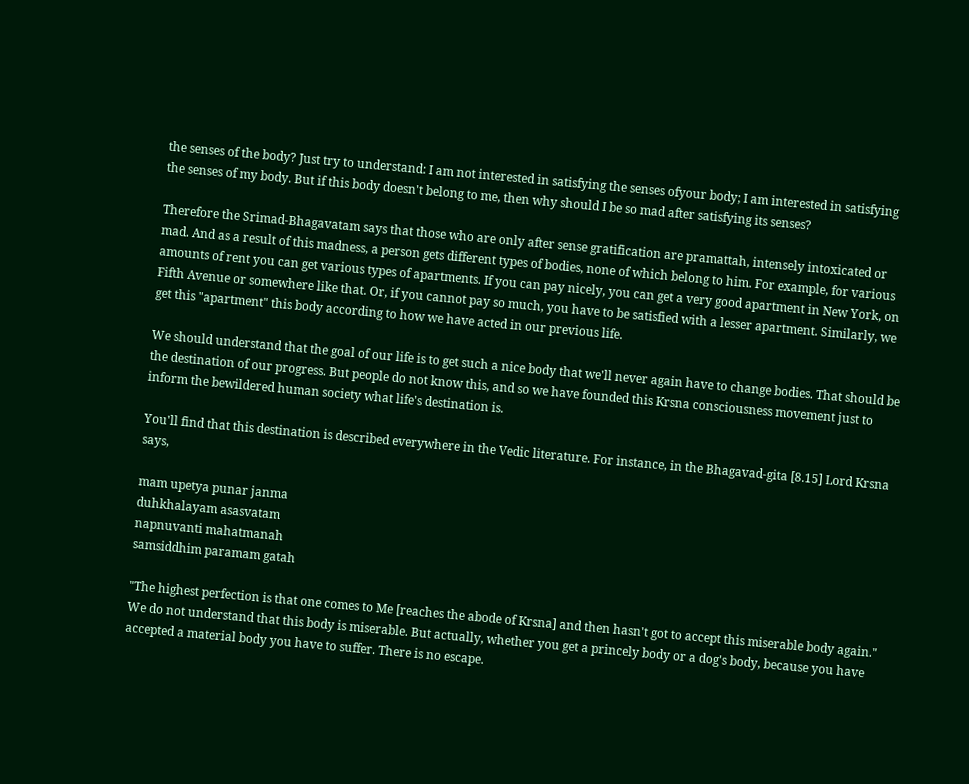the senses of the body? Just try to understand: I am not interested in satisfying the senses ofyour body; I am interested in satisfying the senses of my body. But if this body doesn't belong to me, then why should I be so mad after satisfying its senses?

Therefore the Srimad-Bhagavatam says that those who are only after sense gratification are pramattah, intensely intoxicated or mad. And as a result of this madness, a person gets different types of bodies, none of which belong to him. For example, for various amounts of rent you can get various types of apartments. If you can pay nicely, you can get a very good apartment in New York, on Fifth Avenue or somewhere like that. Or, if you cannot pay so much, you have to be satisfied with a lesser apartment. Similarly, we get this "apartment" this body according to how we have acted in our previous life.

We should understand that the goal of our life is to get such a nice body that we'll never again have to change bodies. That should be the destination of our progress. But people do not know this, and so we have founded this Krsna consciousness movement just to inform the bewildered human society what life's destination is.

You'll find that this destination is described everywhere in the Vedic literature. For instance, in the Bhagavad-gita [8.15] Lord Krsna says,

mam upetya punar janma
duhkhalayam asasvatam
napnuvanti mahatmanah
samsiddhim paramam gatah

"The highest perfection is that one comes to Me [reaches the abode of Krsna] and then hasn't got to accept this miserable body again." We do not understand that this body is miserable. But actually, whether you get a princely body or a dog's body, because you have accepted a material body you have to suffer. There is no escape.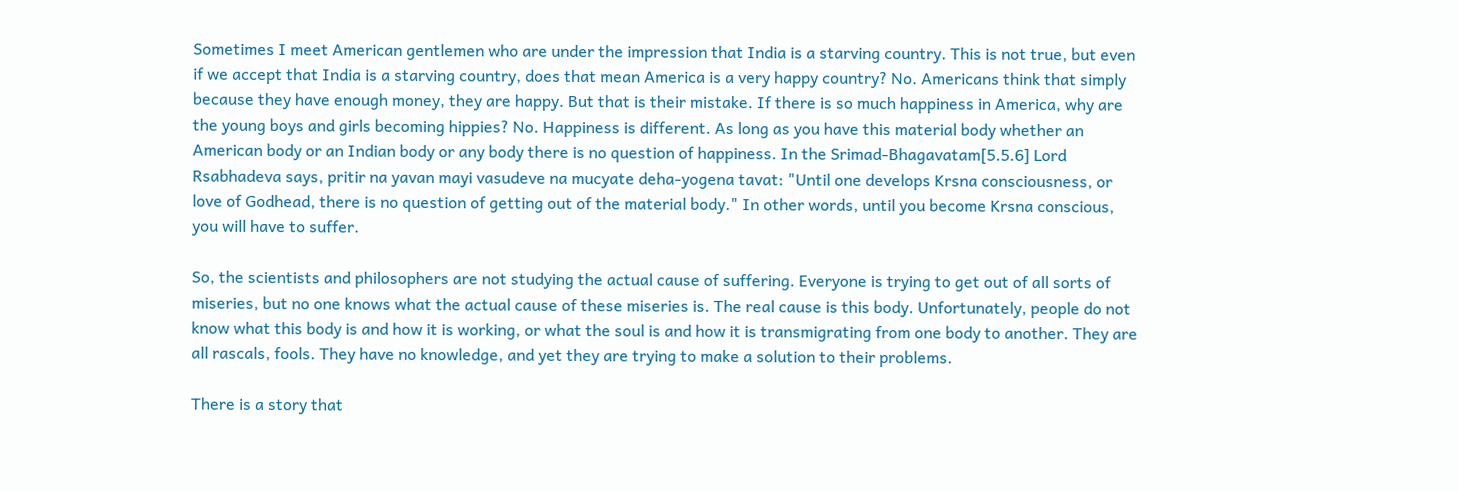Sometimes I meet American gentlemen who are under the impression that India is a starving country. This is not true, but even if we accept that India is a starving country, does that mean America is a very happy country? No. Americans think that simply because they have enough money, they are happy. But that is their mistake. If there is so much happiness in America, why are the young boys and girls becoming hippies? No. Happiness is different. As long as you have this material body whether an American body or an Indian body or any body there is no question of happiness. In the Srimad-Bhagavatam[5.5.6] Lord Rsabhadeva says, pritir na yavan mayi vasudeve na mucyate deha-yogena tavat: "Until one develops Krsna consciousness, or love of Godhead, there is no question of getting out of the material body." In other words, until you become Krsna conscious, you will have to suffer.

So, the scientists and philosophers are not studying the actual cause of suffering. Everyone is trying to get out of all sorts of miseries, but no one knows what the actual cause of these miseries is. The real cause is this body. Unfortunately, people do not know what this body is and how it is working, or what the soul is and how it is transmigrating from one body to another. They are all rascals, fools. They have no knowledge, and yet they are trying to make a solution to their problems.

There is a story that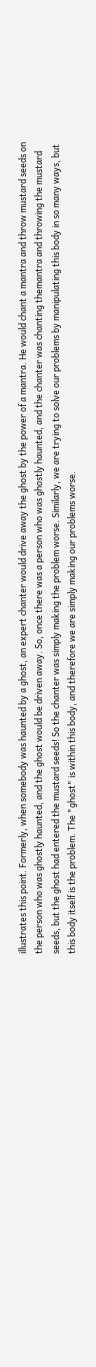illustrates this point. Formerly, when somebody was haunted by a ghost, an expert chanter would drive away the ghost by the power of a mantra. He would chant a mantra and throw mustard seeds on the person who was ghostly haunted, and the ghost would be driven away. So, once there was a person who was ghostly haunted, and the chanter was chanting themantra and throwing the mustard seeds, but the ghost had entered the mustard seeds! So the chanter was simply making the problem worse. Similarly, we are trying to solve our problems by manipulating this body in so many ways, but this body itself is the problem. The "ghost" is within this body, and therefore we are simply making our problems worse.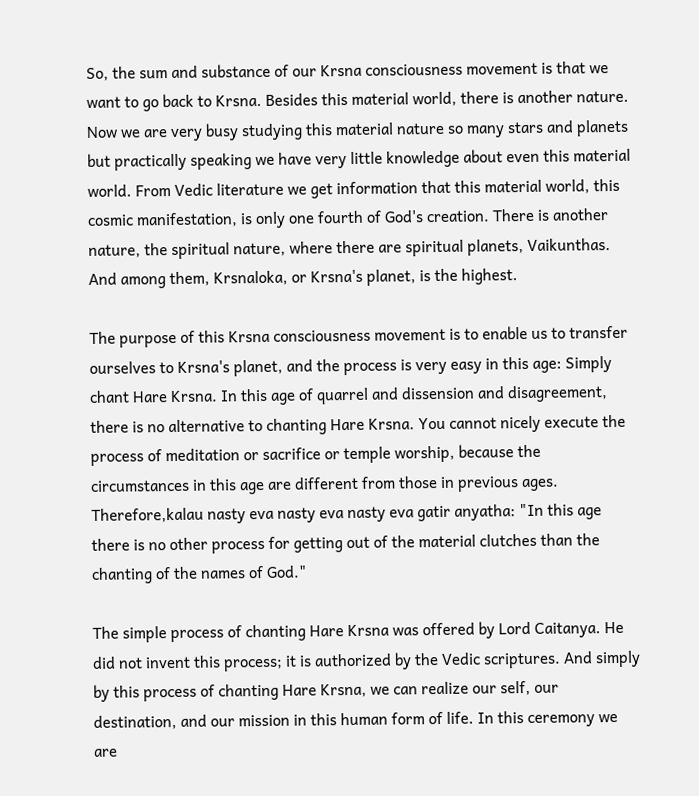So, the sum and substance of our Krsna consciousness movement is that we want to go back to Krsna. Besides this material world, there is another nature. Now we are very busy studying this material nature so many stars and planets but practically speaking we have very little knowledge about even this material world. From Vedic literature we get information that this material world, this cosmic manifestation, is only one fourth of God's creation. There is another nature, the spiritual nature, where there are spiritual planets, Vaikunthas. And among them, Krsnaloka, or Krsna's planet, is the highest.

The purpose of this Krsna consciousness movement is to enable us to transfer ourselves to Krsna's planet, and the process is very easy in this age: Simply chant Hare Krsna. In this age of quarrel and dissension and disagreement, there is no alternative to chanting Hare Krsna. You cannot nicely execute the process of meditation or sacrifice or temple worship, because the circumstances in this age are different from those in previous ages. Therefore,kalau nasty eva nasty eva nasty eva gatir anyatha: "In this age there is no other process for getting out of the material clutches than the chanting of the names of God."

The simple process of chanting Hare Krsna was offered by Lord Caitanya. He did not invent this process; it is authorized by the Vedic scriptures. And simply by this process of chanting Hare Krsna, we can realize our self, our destination, and our mission in this human form of life. In this ceremony we are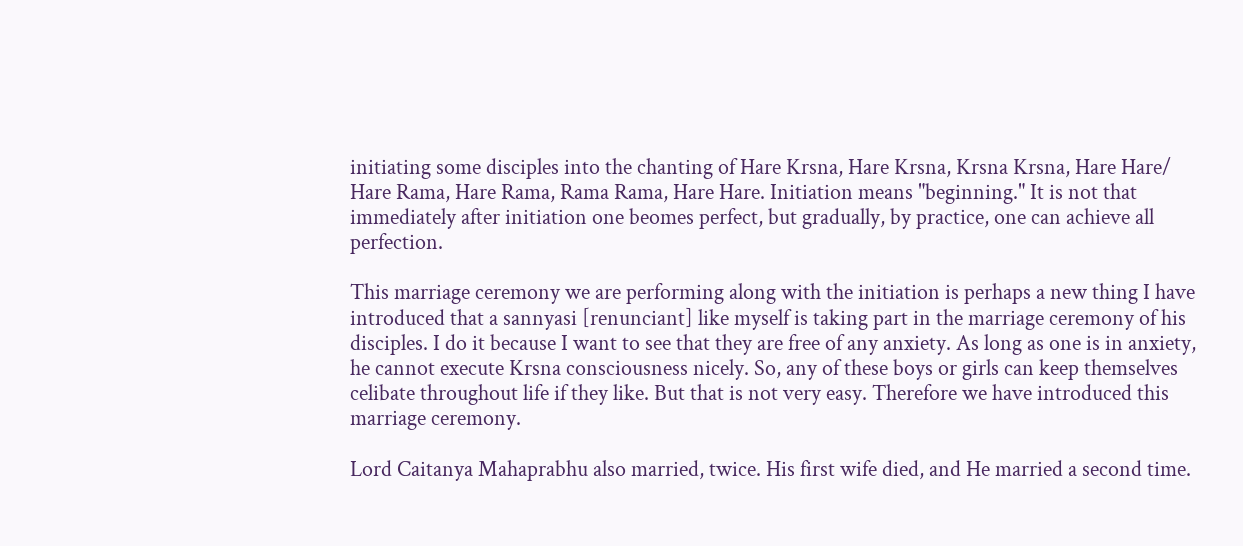initiating some disciples into the chanting of Hare Krsna, Hare Krsna, Krsna Krsna, Hare Hare/ Hare Rama, Hare Rama, Rama Rama, Hare Hare. Initiation means "beginning." It is not that immediately after initiation one beomes perfect, but gradually, by practice, one can achieve all perfection.

This marriage ceremony we are performing along with the initiation is perhaps a new thing I have introduced that a sannyasi [renunciant] like myself is taking part in the marriage ceremony of his disciples. I do it because I want to see that they are free of any anxiety. As long as one is in anxiety, he cannot execute Krsna consciousness nicely. So, any of these boys or girls can keep themselves celibate throughout life if they like. But that is not very easy. Therefore we have introduced this marriage ceremony.

Lord Caitanya Mahaprabhu also married, twice. His first wife died, and He married a second time.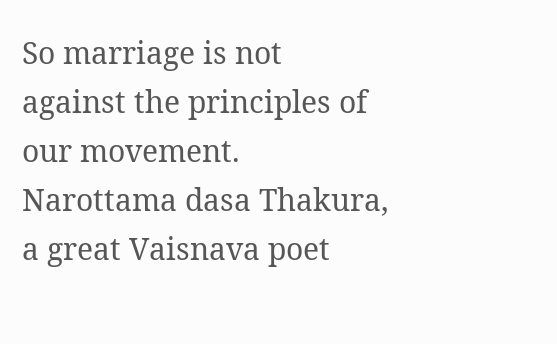So marriage is not against the principles of our movement. Narottama dasa Thakura, a great Vaisnava poet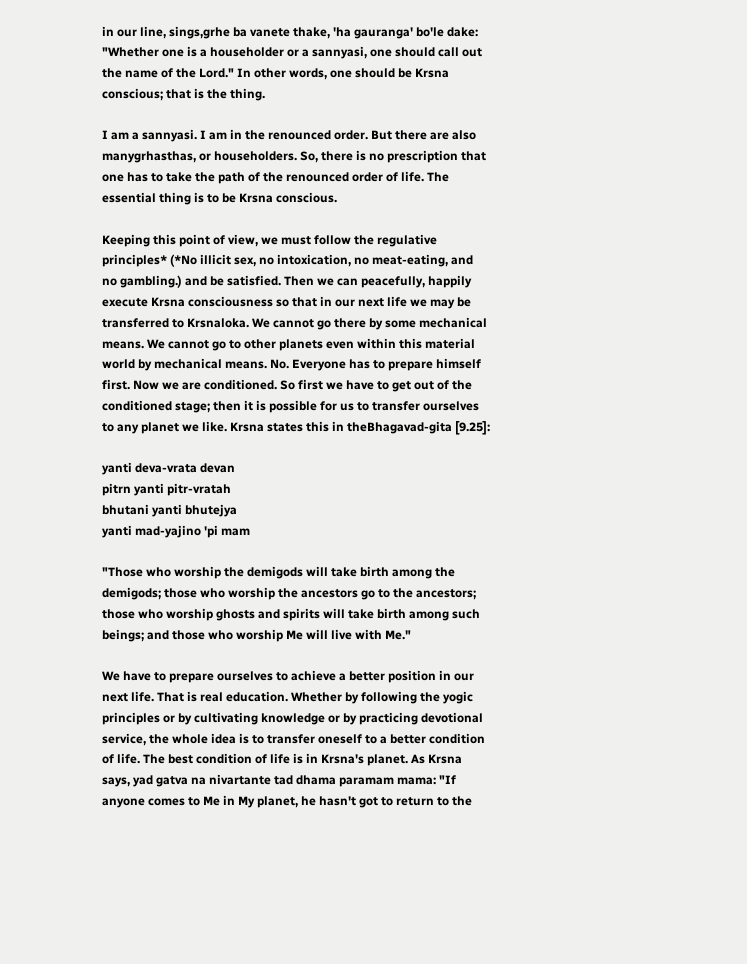in our line, sings,grhe ba vanete thake, 'ha gauranga' bo'le dake: "Whether one is a householder or a sannyasi, one should call out the name of the Lord." In other words, one should be Krsna conscious; that is the thing.

I am a sannyasi. I am in the renounced order. But there are also manygrhasthas, or householders. So, there is no prescription that one has to take the path of the renounced order of life. The essential thing is to be Krsna conscious.

Keeping this point of view, we must follow the regulative principles* (*No illicit sex, no intoxication, no meat-eating, and no gambling.) and be satisfied. Then we can peacefully, happily execute Krsna consciousness so that in our next life we may be transferred to Krsnaloka. We cannot go there by some mechanical means. We cannot go to other planets even within this material world by mechanical means. No. Everyone has to prepare himself first. Now we are conditioned. So first we have to get out of the conditioned stage; then it is possible for us to transfer ourselves to any planet we like. Krsna states this in theBhagavad-gita [9.25]:

yanti deva-vrata devan
pitrn yanti pitr-vratah
bhutani yanti bhutejya
yanti mad-yajino 'pi mam

"Those who worship the demigods will take birth among the demigods; those who worship the ancestors go to the ancestors; those who worship ghosts and spirits will take birth among such beings; and those who worship Me will live with Me."

We have to prepare ourselves to achieve a better position in our next life. That is real education. Whether by following the yogic principles or by cultivating knowledge or by practicing devotional service, the whole idea is to transfer oneself to a better condition of life. The best condition of life is in Krsna's planet. As Krsna says, yad gatva na nivartante tad dhama paramam mama: "If anyone comes to Me in My planet, he hasn't got to return to the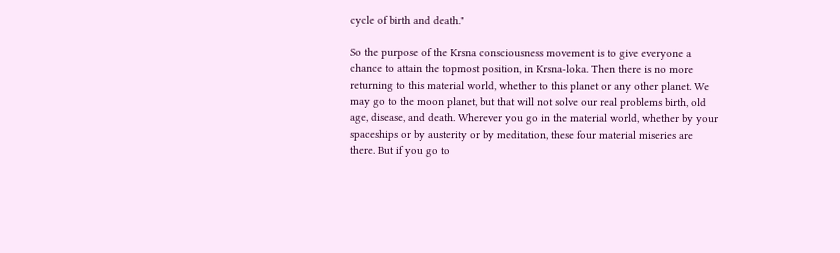cycle of birth and death."

So the purpose of the Krsna consciousness movement is to give everyone a chance to attain the topmost position, in Krsna-loka. Then there is no more returning to this material world, whether to this planet or any other planet. We may go to the moon planet, but that will not solve our real problems birth, old age, disease, and death. Wherever you go in the material world, whether by your spaceships or by austerity or by meditation, these four material miseries are there. But if you go to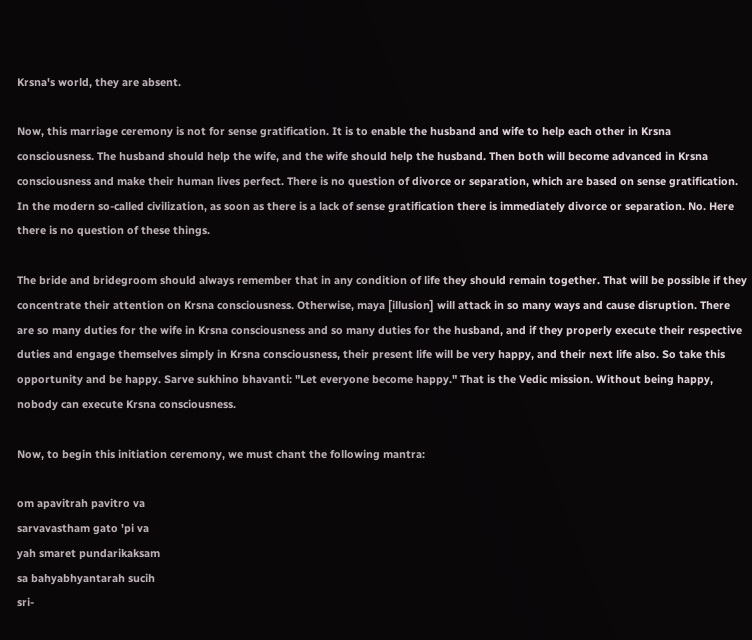Krsna's world, they are absent.

Now, this marriage ceremony is not for sense gratification. It is to enable the husband and wife to help each other in Krsna consciousness. The husband should help the wife, and the wife should help the husband. Then both will become advanced in Krsna consciousness and make their human lives perfect. There is no question of divorce or separation, which are based on sense gratification. In the modern so-called civilization, as soon as there is a lack of sense gratification there is immediately divorce or separation. No. Here there is no question of these things.

The bride and bridegroom should always remember that in any condition of life they should remain together. That will be possible if they concentrate their attention on Krsna consciousness. Otherwise, maya [illusion] will attack in so many ways and cause disruption. There are so many duties for the wife in Krsna consciousness and so many duties for the husband, and if they properly execute their respective duties and engage themselves simply in Krsna consciousness, their present life will be very happy, and their next life also. So take this opportunity and be happy. Sarve sukhino bhavanti: "Let everyone become happy." That is the Vedic mission. Without being happy, nobody can execute Krsna consciousness.

Now, to begin this initiation ceremony, we must chant the following mantra:

om apavitrah pavitro va
sarvavastham gato 'pi va
yah smaret pundarikaksam
sa bahyabhyantarah sucih
sri-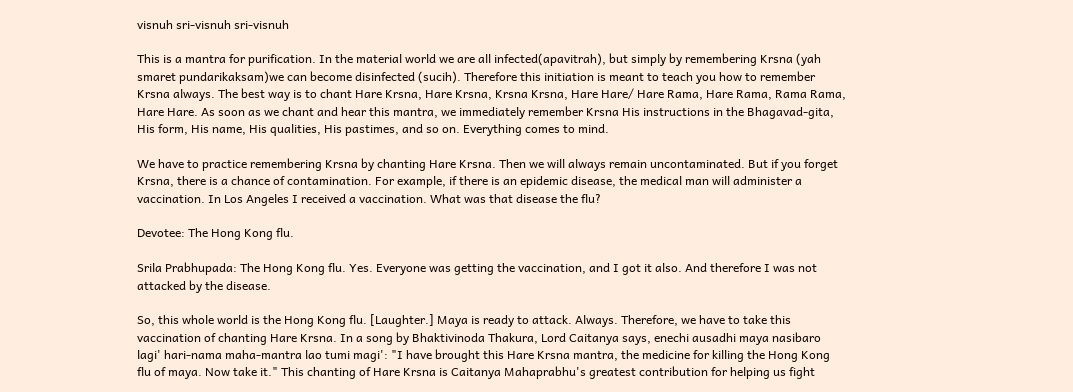visnuh sri-visnuh sri-visnuh

This is a mantra for purification. In the material world we are all infected(apavitrah), but simply by remembering Krsna (yah smaret pundarikaksam)we can become disinfected (sucih). Therefore this initiation is meant to teach you how to remember Krsna always. The best way is to chant Hare Krsna, Hare Krsna, Krsna Krsna, Hare Hare/ Hare Rama, Hare Rama, Rama Rama, Hare Hare. As soon as we chant and hear this mantra, we immediately remember Krsna His instructions in the Bhagavad-gita, His form, His name, His qualities, His pastimes, and so on. Everything comes to mind.

We have to practice remembering Krsna by chanting Hare Krsna. Then we will always remain uncontaminated. But if you forget Krsna, there is a chance of contamination. For example, if there is an epidemic disease, the medical man will administer a vaccination. In Los Angeles I received a vaccination. What was that disease the flu?

Devotee: The Hong Kong flu.

Srila Prabhupada: The Hong Kong flu. Yes. Everyone was getting the vaccination, and I got it also. And therefore I was not attacked by the disease.

So, this whole world is the Hong Kong flu. [Laughter.] Maya is ready to attack. Always. Therefore, we have to take this vaccination of chanting Hare Krsna. In a song by Bhaktivinoda Thakura, Lord Caitanya says, enechi ausadhi maya nasibaro lagi' hari-nama maha-mantra lao tumi magi': "I have brought this Hare Krsna mantra, the medicine for killing the Hong Kong flu of maya. Now take it." This chanting of Hare Krsna is Caitanya Mahaprabhu's greatest contribution for helping us fight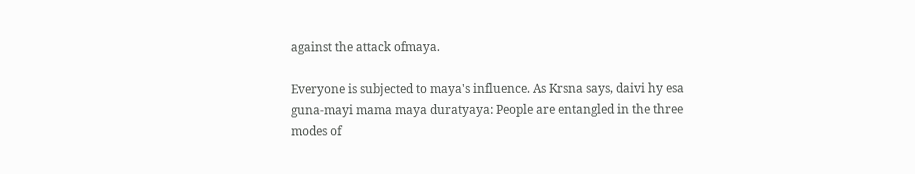against the attack ofmaya.

Everyone is subjected to maya's influence. As Krsna says, daivi hy esa guna-mayi mama maya duratyaya: People are entangled in the three modes of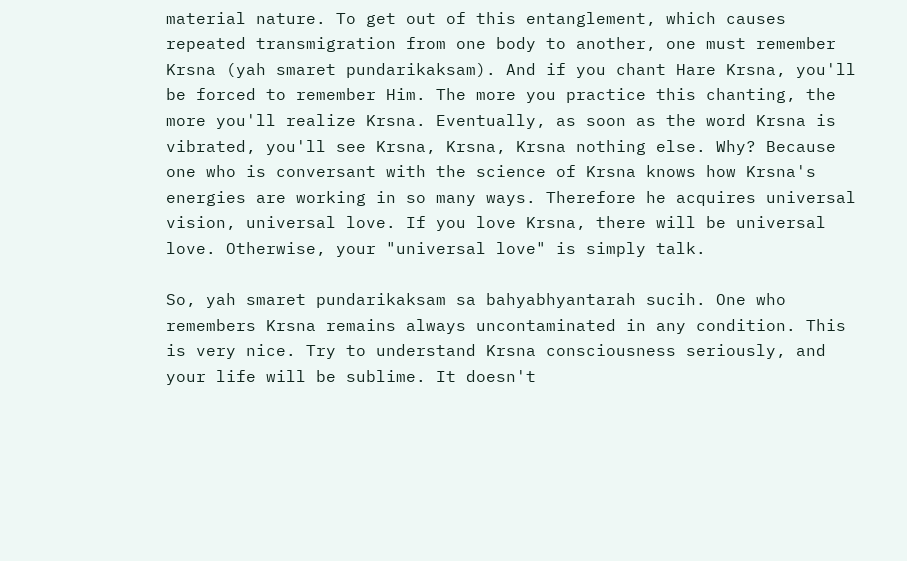material nature. To get out of this entanglement, which causes repeated transmigration from one body to another, one must remember Krsna (yah smaret pundarikaksam). And if you chant Hare Krsna, you'll be forced to remember Him. The more you practice this chanting, the more you'll realize Krsna. Eventually, as soon as the word Krsna is vibrated, you'll see Krsna, Krsna, Krsna nothing else. Why? Because one who is conversant with the science of Krsna knows how Krsna's energies are working in so many ways. Therefore he acquires universal vision, universal love. If you love Krsna, there will be universal love. Otherwise, your "universal love" is simply talk.

So, yah smaret pundarikaksam sa bahyabhyantarah sucih. One who remembers Krsna remains always uncontaminated in any condition. This is very nice. Try to understand Krsna consciousness seriously, and your life will be sublime. It doesn't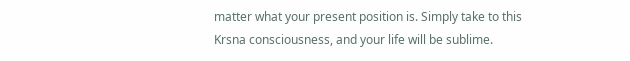matter what your present position is. Simply take to this Krsna consciousness, and your life will be sublime.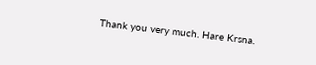Thank you very much. Hare Krsna.